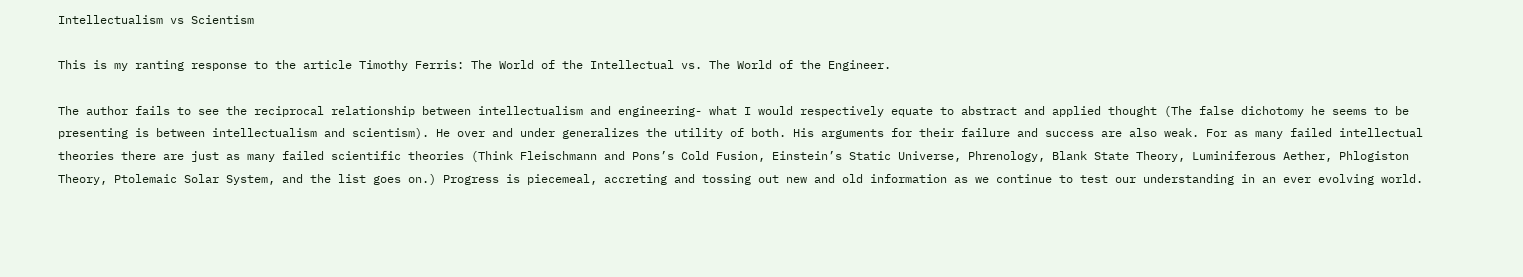Intellectualism vs Scientism

This is my ranting response to the article Timothy Ferris: The World of the Intellectual vs. The World of the Engineer.

The author fails to see the reciprocal relationship between intellectualism and engineering- what I would respectively equate to abstract and applied thought (The false dichotomy he seems to be presenting is between intellectualism and scientism). He over and under generalizes the utility of both. His arguments for their failure and success are also weak. For as many failed intellectual theories there are just as many failed scientific theories (Think Fleischmann and Pons’s Cold Fusion, Einstein’s Static Universe, Phrenology, Blank State Theory, Luminiferous Aether, Phlogiston Theory, Ptolemaic Solar System, and the list goes on.) Progress is piecemeal, accreting and tossing out new and old information as we continue to test our understanding in an ever evolving world.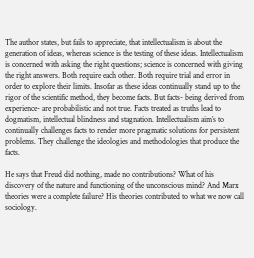The author states, but fails to appreciate, that intellectualism is about the generation of ideas, whereas science is the testing of these ideas. Intellectualism is concerned with asking the right questions; science is concerned with giving the right answers. Both require each other. Both require trial and error in order to explore their limits. Insofar as these ideas continually stand up to the rigor of the scientific method, they become facts. But facts- being derived from experience- are probabilistic and not true. Facts treated as truths lead to dogmatism, intellectual blindness and stagnation. Intellectualism aim’s to continually challenges facts to render more pragmatic solutions for persistent problems. They challenge the ideologies and methodologies that produce the facts.

He says that Freud did nothing, made no contributions? What of his discovery of the nature and functioning of the unconscious mind? And Marx theories were a complete failure? His theories contributed to what we now call sociology.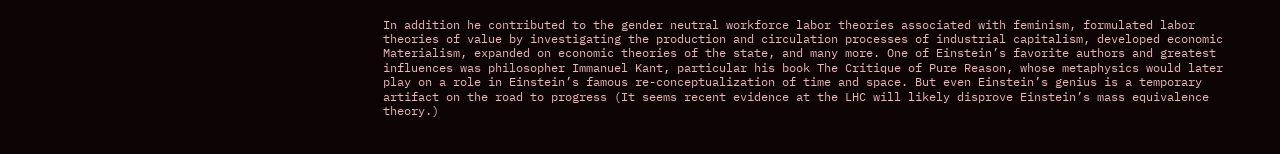In addition he contributed to the gender neutral workforce labor theories associated with feminism, formulated labor theories of value by investigating the production and circulation processes of industrial capitalism, developed economic Materialism, expanded on economic theories of the state, and many more. One of Einstein’s favorite authors and greatest influences was philosopher Immanuel Kant, particular his book The Critique of Pure Reason, whose metaphysics would later play on a role in Einstein’s famous re-conceptualization of time and space. But even Einstein’s genius is a temporary artifact on the road to progress (It seems recent evidence at the LHC will likely disprove Einstein’s mass equivalence theory.)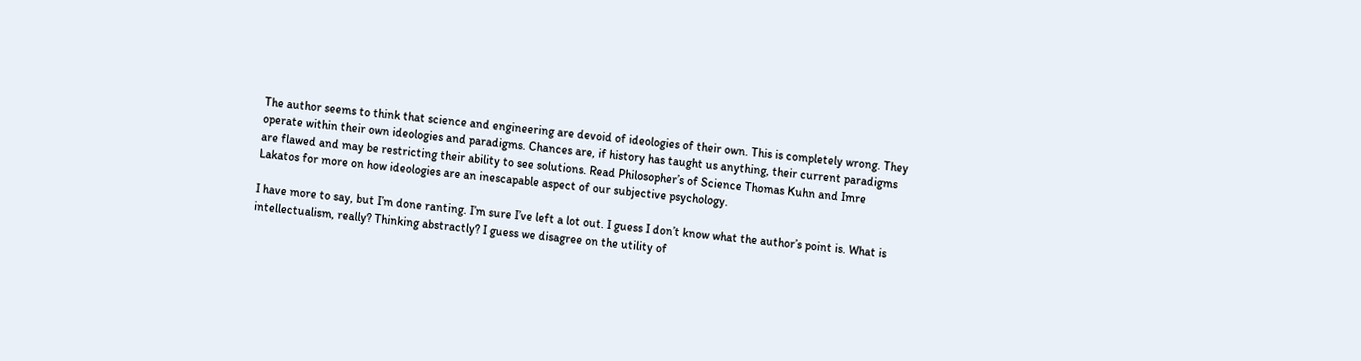The author seems to think that science and engineering are devoid of ideologies of their own. This is completely wrong. They operate within their own ideologies and paradigms. Chances are, if history has taught us anything, their current paradigms are flawed and may be restricting their ability to see solutions. Read Philosopher’s of Science Thomas Kuhn and Imre Lakatos for more on how ideologies are an inescapable aspect of our subjective psychology.

I have more to say, but I’m done ranting. I’m sure I’ve left a lot out. I guess I don’t know what the author’s point is. What is intellectualism, really? Thinking abstractly? I guess we disagree on the utility of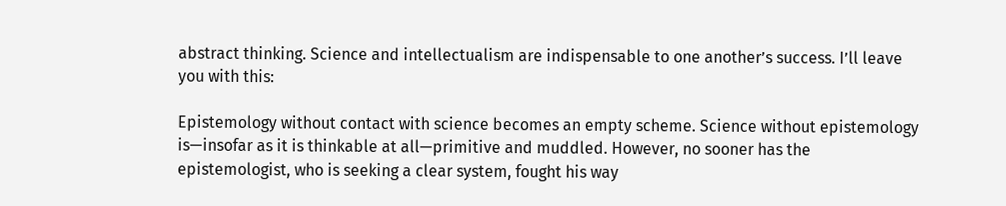abstract thinking. Science and intellectualism are indispensable to one another’s success. I’ll leave you with this:

Epistemology without contact with science becomes an empty scheme. Science without epistemology is—insofar as it is thinkable at all—primitive and muddled. However, no sooner has the epistemologist, who is seeking a clear system, fought his way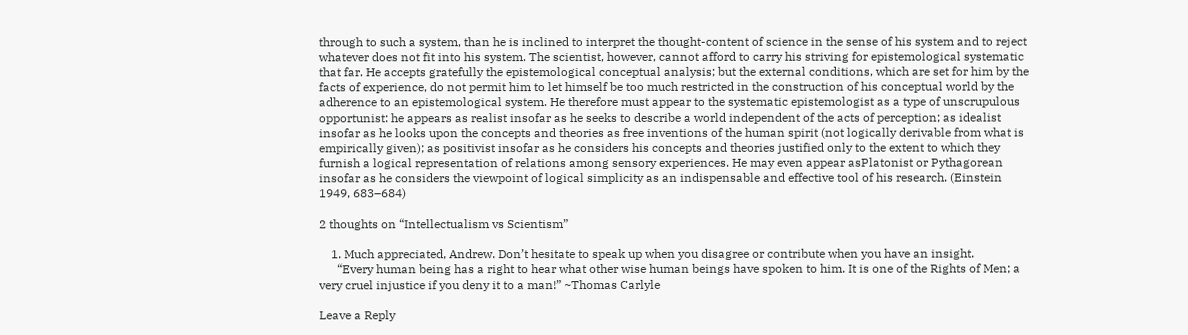through to such a system, than he is inclined to interpret the thought-content of science in the sense of his system and to reject whatever does not fit into his system. The scientist, however, cannot afford to carry his striving for epistemological systematic that far. He accepts gratefully the epistemological conceptual analysis; but the external conditions, which are set for him by the facts of experience, do not permit him to let himself be too much restricted in the construction of his conceptual world by the adherence to an epistemological system. He therefore must appear to the systematic epistemologist as a type of unscrupulous opportunist: he appears as realist insofar as he seeks to describe a world independent of the acts of perception; as idealist insofar as he looks upon the concepts and theories as free inventions of the human spirit (not logically derivable from what is empirically given); as positivist insofar as he considers his concepts and theories justified only to the extent to which they furnish a logical representation of relations among sensory experiences. He may even appear asPlatonist or Pythagorean insofar as he considers the viewpoint of logical simplicity as an indispensable and effective tool of his research. (Einstein 1949, 683–684)

2 thoughts on “Intellectualism vs Scientism”

    1. Much appreciated, Andrew. Don’t hesitate to speak up when you disagree or contribute when you have an insight.
      “Every human being has a right to hear what other wise human beings have spoken to him. It is one of the Rights of Men; a very cruel injustice if you deny it to a man!” ~Thomas Carlyle

Leave a Reply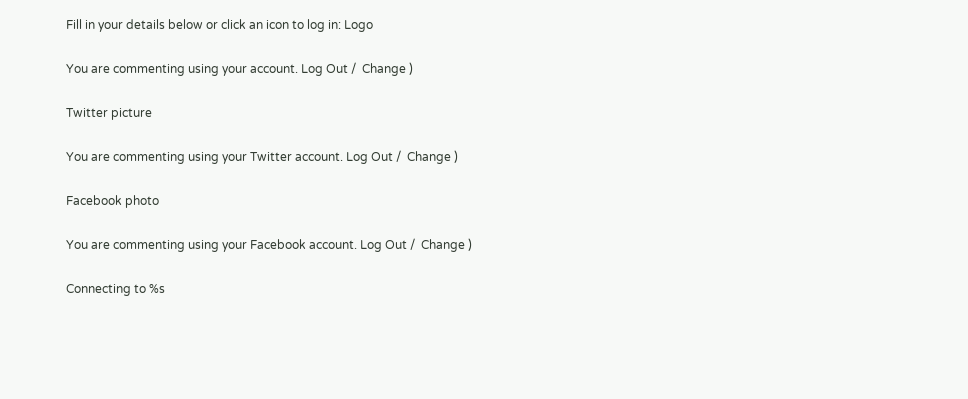Fill in your details below or click an icon to log in: Logo

You are commenting using your account. Log Out /  Change )

Twitter picture

You are commenting using your Twitter account. Log Out /  Change )

Facebook photo

You are commenting using your Facebook account. Log Out /  Change )

Connecting to %s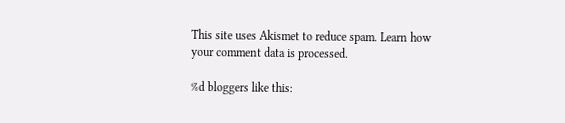This site uses Akismet to reduce spam. Learn how your comment data is processed.

%d bloggers like this: